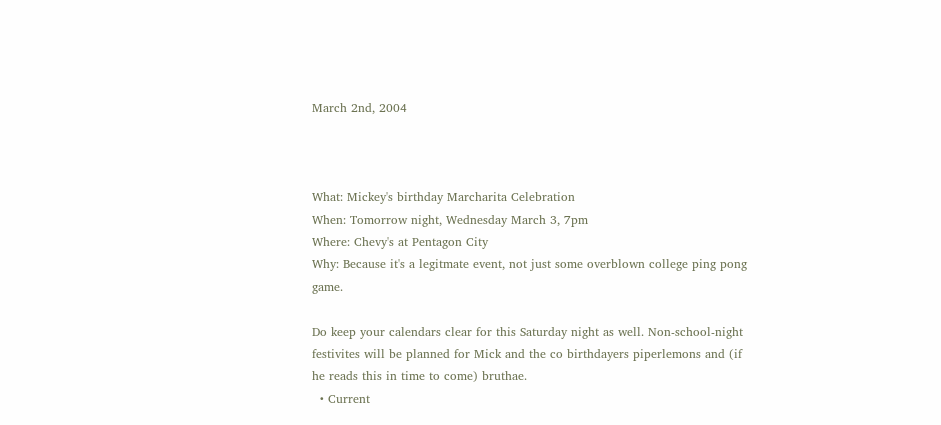March 2nd, 2004



What: Mickey's birthday Marcharita Celebration
When: Tomorrow night, Wednesday March 3, 7pm
Where: Chevy's at Pentagon City
Why: Because it's a legitmate event, not just some overblown college ping pong game.

Do keep your calendars clear for this Saturday night as well. Non-school-night festivites will be planned for Mick and the co birthdayers piperlemons and (if he reads this in time to come) bruthae.
  • Current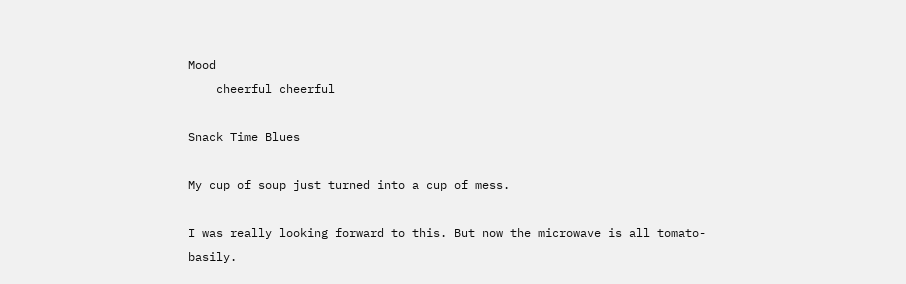Mood
    cheerful cheerful

Snack Time Blues

My cup of soup just turned into a cup of mess.

I was really looking forward to this. But now the microwave is all tomato-basily.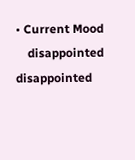• Current Mood
    disappointed disappointed